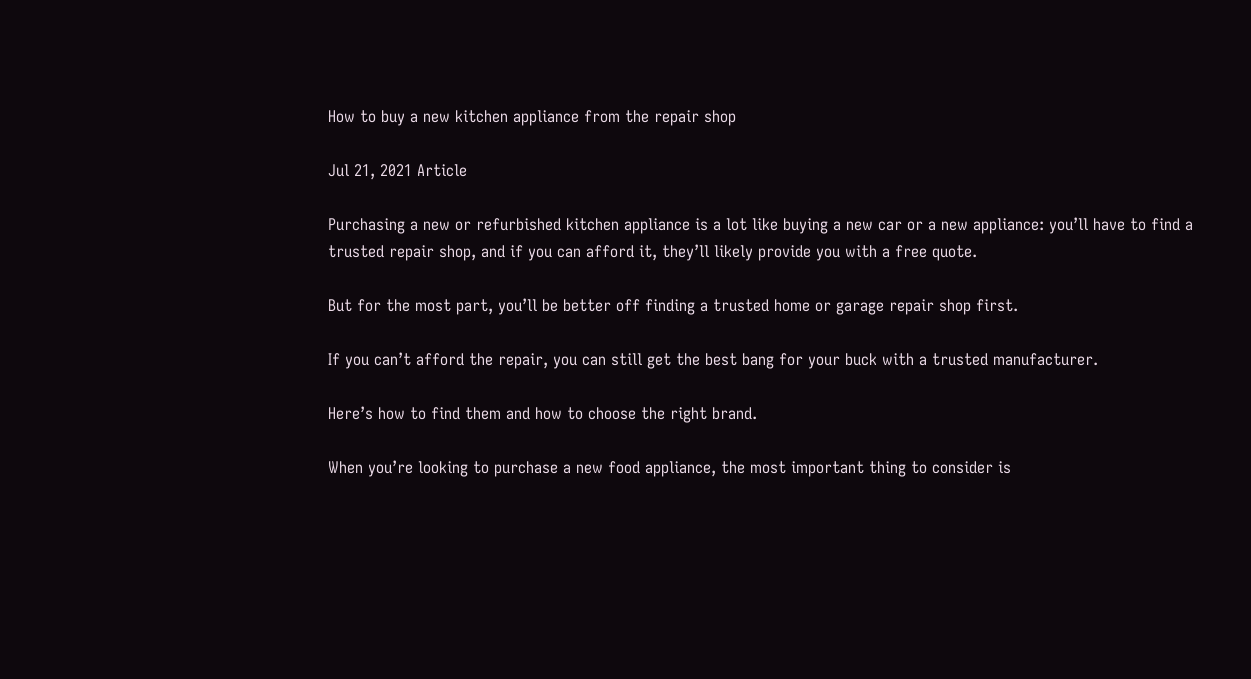How to buy a new kitchen appliance from the repair shop

Jul 21, 2021 Article

Purchasing a new or refurbished kitchen appliance is a lot like buying a new car or a new appliance: you’ll have to find a trusted repair shop, and if you can afford it, they’ll likely provide you with a free quote.

But for the most part, you’ll be better off finding a trusted home or garage repair shop first.

If you can’t afford the repair, you can still get the best bang for your buck with a trusted manufacturer.

Here’s how to find them and how to choose the right brand.

When you’re looking to purchase a new food appliance, the most important thing to consider is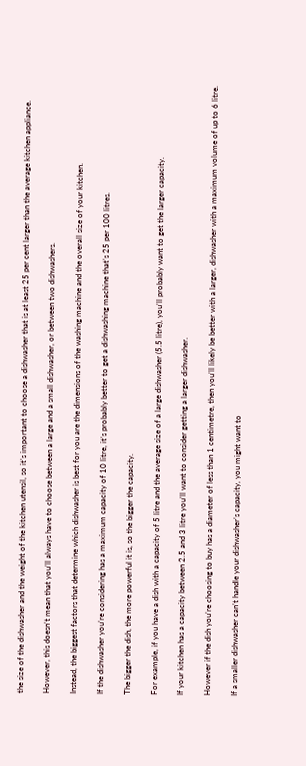the size of the dishwasher and the weight of the kitchen utensil, so it’s important to choose a dishwasher that is at least 25 per cent larger than the average kitchen appliance.

However, this doesn’t mean that you’ll always have to choose between a large and a small dishwasher, or between two dishwashers.

Instead, the biggest factors that determine which dishwasher is best for you are the dimensions of the washing machine and the overall size of your kitchen.

If the dishwasher you’re considering has a maximum capacity of 10 litre, it’s probably better to get a dishwashing machine that’s 25 per 100 litres.

The bigger the dish, the more powerful it is, so the bigger the capacity.

For example, if you have a dish with a capacity of 5 litre and the average size of a large dishwasher (5.5 litre), you’ll probably want to get the larger capacity.

If your kitchen has a capacity between 2.5 and 3 litre you’ll want to consider getting a larger dishwasher.

However if the dish you’re choosing to buy has a diameter of less than 1 centimetre, then you’ll likely be better with a larger, dishwasher with a maximum volume of up to 6 litre.

If a smaller dishwasher can’t handle your dishwasher’s capacity, you might want to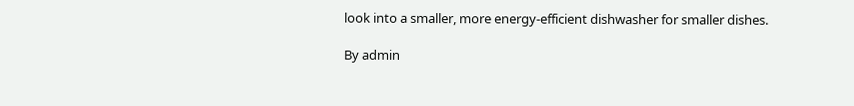look into a smaller, more energy-efficient dishwasher for smaller dishes.

By admin